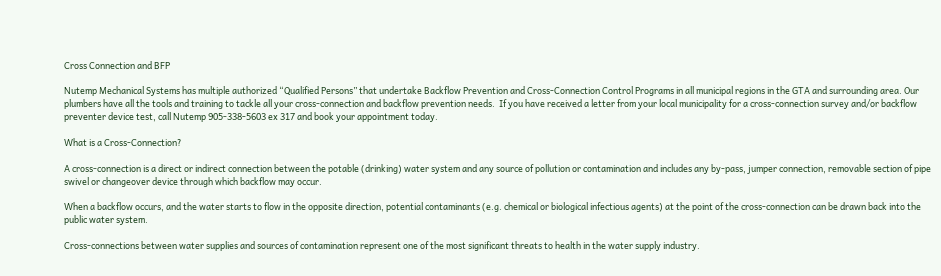Cross Connection and BFP

Nutemp Mechanical Systems has multiple authorized “Qualified Persons” that undertake Backflow Prevention and Cross-Connection Control Programs in all municipal regions in the GTA and surrounding area. Our plumbers have all the tools and training to tackle all your cross-connection and backflow prevention needs.  If you have received a letter from your local municipality for a cross-connection survey and/or backflow preventer device test, call Nutemp 905-338-5603 ex 317 and book your appointment today.

What is a Cross-Connection?

A cross-connection is a direct or indirect connection between the potable (drinking) water system and any source of pollution or contamination and includes any by-pass, jumper connection, removable section of pipe swivel or changeover device through which backflow may occur.

When a backflow occurs, and the water starts to flow in the opposite direction, potential contaminants (e.g. chemical or biological infectious agents) at the point of the cross-connection can be drawn back into the public water system.

Cross-connections between water supplies and sources of contamination represent one of the most significant threats to health in the water supply industry.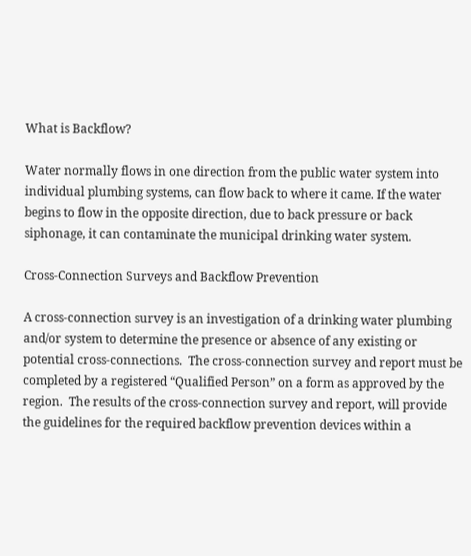What is Backflow?

Water normally flows in one direction from the public water system into individual plumbing systems, can flow back to where it came. If the water begins to flow in the opposite direction, due to back pressure or back siphonage, it can contaminate the municipal drinking water system.

Cross-Connection Surveys and Backflow Prevention

A cross-connection survey is an investigation of a drinking water plumbing and/or system to determine the presence or absence of any existing or potential cross-connections.  The cross-connection survey and report must be completed by a registered “Qualified Person” on a form as approved by the region.  The results of the cross-connection survey and report, will provide the guidelines for the required backflow prevention devices within a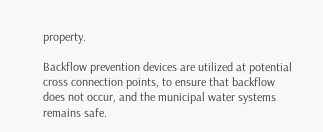property.

Backflow prevention devices are utilized at potential cross connection points, to ensure that backflow does not occur, and the municipal water systems remains safe.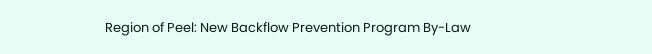Region of Peel: New Backflow Prevention Program By-Law